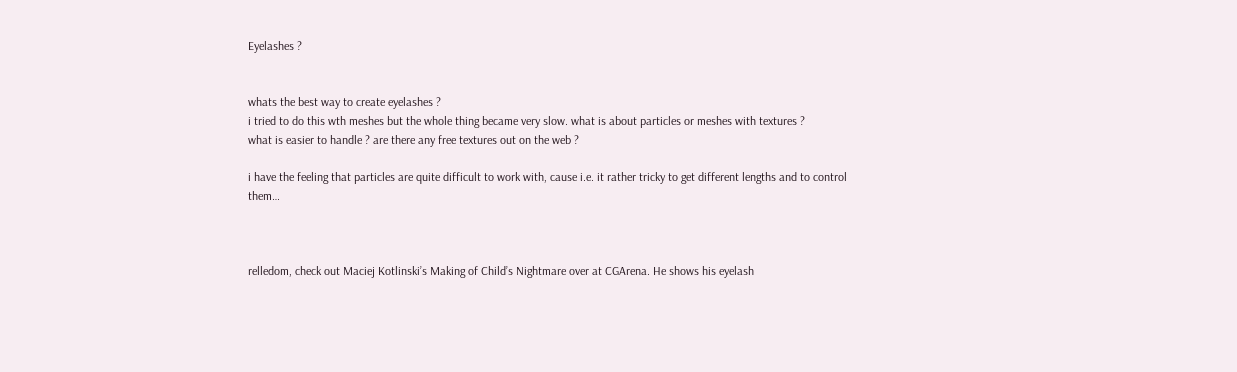Eyelashes ?


whats the best way to create eyelashes ?
i tried to do this wth meshes but the whole thing became very slow. what is about particles or meshes with textures ?
what is easier to handle ? are there any free textures out on the web ?

i have the feeling that particles are quite difficult to work with, cause i.e. it rather tricky to get different lengths and to control them…



relledom, check out Maciej Kotlinski’s Making of Child’s Nightmare over at CGArena. He shows his eyelash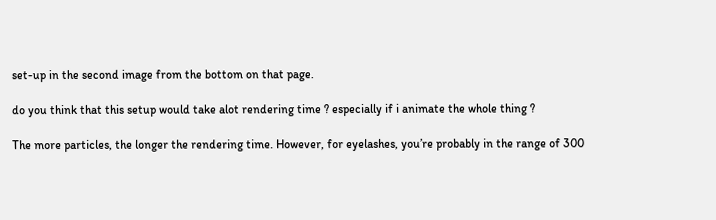set-up in the second image from the bottom on that page.

do you think that this setup would take alot rendering time ? especially if i animate the whole thing ?

The more particles, the longer the rendering time. However, for eyelashes, you’re probably in the range of 300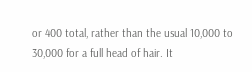or 400 total, rather than the usual 10,000 to 30,000 for a full head of hair. It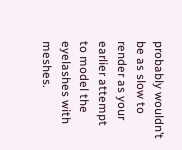probably wouldn’t be as slow to render as your earlier attempt to model the eyelashes with meshes.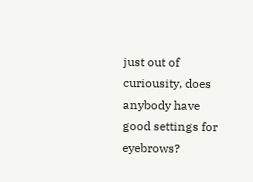just out of curiousity, does anybody have good settings for eyebrows?